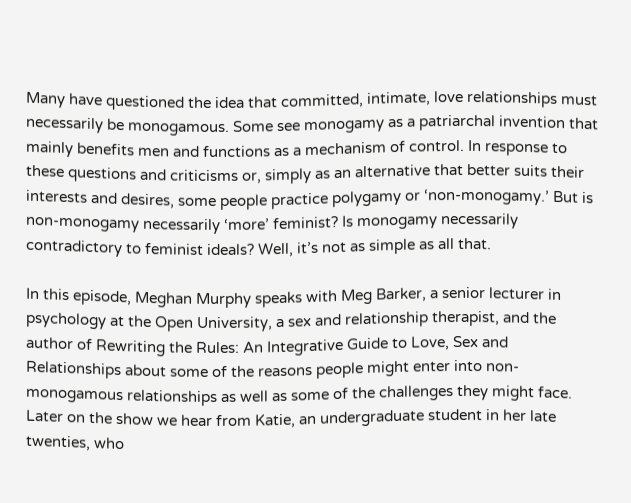Many have questioned the idea that committed, intimate, love relationships must necessarily be monogamous. Some see monogamy as a patriarchal invention that mainly benefits men and functions as a mechanism of control. In response to these questions and criticisms or, simply as an alternative that better suits their interests and desires, some people practice polygamy or ‘non-monogamy.’ But is non-monogamy necessarily ‘more’ feminist? Is monogamy necessarily contradictory to feminist ideals? Well, it’s not as simple as all that.

In this episode, Meghan Murphy speaks with Meg Barker, a senior lecturer in psychology at the Open University, a sex and relationship therapist, and the author of Rewriting the Rules: An Integrative Guide to Love, Sex and Relationships about some of the reasons people might enter into non-monogamous relationships as well as some of the challenges they might face. Later on the show we hear from Katie, an undergraduate student in her late twenties, who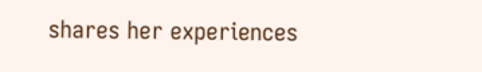shares her experiences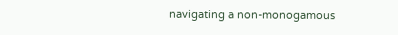navigating a non-monogamous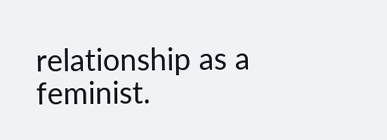relationship as a feminist.